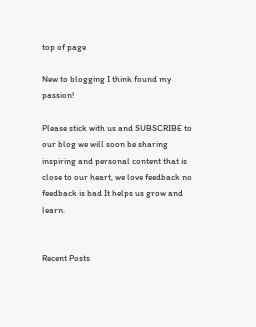top of page

New to blogging I think found my passion!

Please stick with us and SUBSCRIBE to our blog we will soon be sharing inspiring and personal content that is close to our heart, we love feedback no feedback is bad It helps us grow and learn.


Recent Posts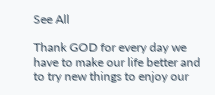See All

Thank GOD for every day we have to make our life better and to try new things to enjoy our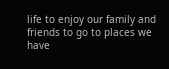life to enjoy our family and friends to go to places we have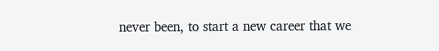never been, to start a new career that we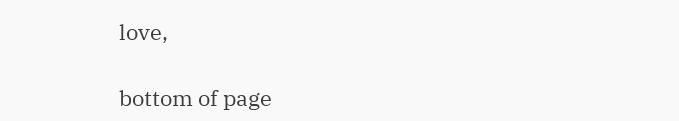love,

bottom of page